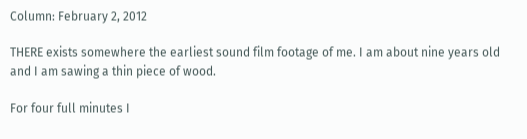Column: February 2, 2012

THERE exists somewhere the earliest sound film footage of me. I am about nine years old and I am sawing a thin piece of wood.

For four full minutes I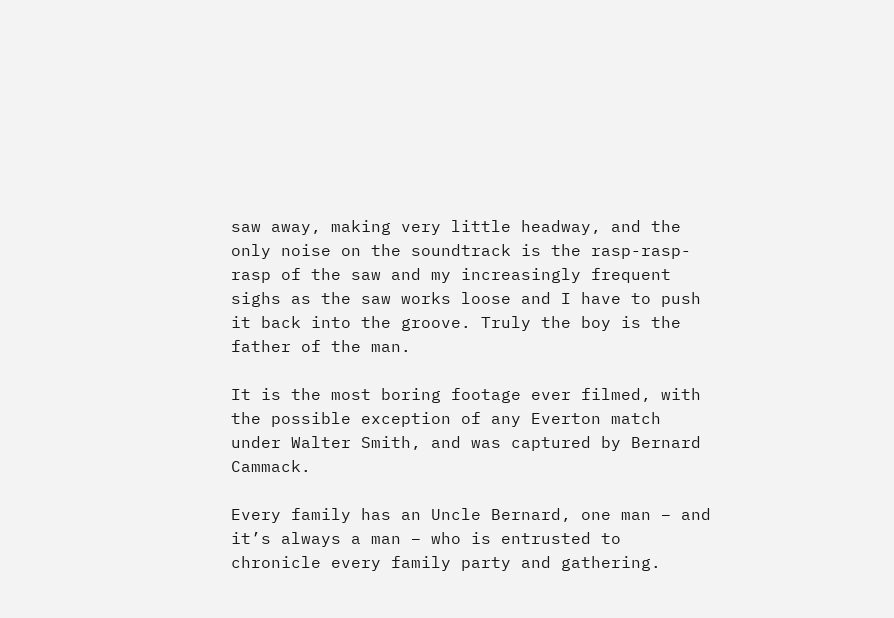saw away, making very little headway, and the only noise on the soundtrack is the rasp-rasp-rasp of the saw and my increasingly frequent sighs as the saw works loose and I have to push it back into the groove. Truly the boy is the father of the man.

It is the most boring footage ever filmed, with the possible exception of any Everton match under Walter Smith, and was captured by Bernard Cammack.

Every family has an Uncle Bernard, one man – and it’s always a man – who is entrusted to chronicle every family party and gathering.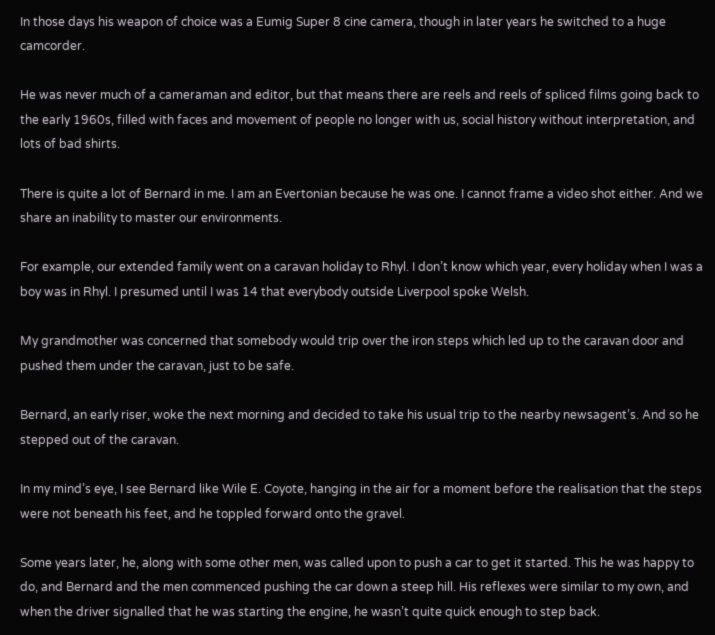In those days his weapon of choice was a Eumig Super 8 cine camera, though in later years he switched to a huge camcorder.

He was never much of a cameraman and editor, but that means there are reels and reels of spliced films going back to the early 1960s, filled with faces and movement of people no longer with us, social history without interpretation, and lots of bad shirts.

There is quite a lot of Bernard in me. I am an Evertonian because he was one. I cannot frame a video shot either. And we share an inability to master our environments.

For example, our extended family went on a caravan holiday to Rhyl. I don’t know which year, every holiday when I was a boy was in Rhyl. I presumed until I was 14 that everybody outside Liverpool spoke Welsh.

My grandmother was concerned that somebody would trip over the iron steps which led up to the caravan door and pushed them under the caravan, just to be safe.

Bernard, an early riser, woke the next morning and decided to take his usual trip to the nearby newsagent’s. And so he stepped out of the caravan.

In my mind’s eye, I see Bernard like Wile E. Coyote, hanging in the air for a moment before the realisation that the steps were not beneath his feet, and he toppled forward onto the gravel.

Some years later, he, along with some other men, was called upon to push a car to get it started. This he was happy to do, and Bernard and the men commenced pushing the car down a steep hill. His reflexes were similar to my own, and when the driver signalled that he was starting the engine, he wasn’t quite quick enough to step back.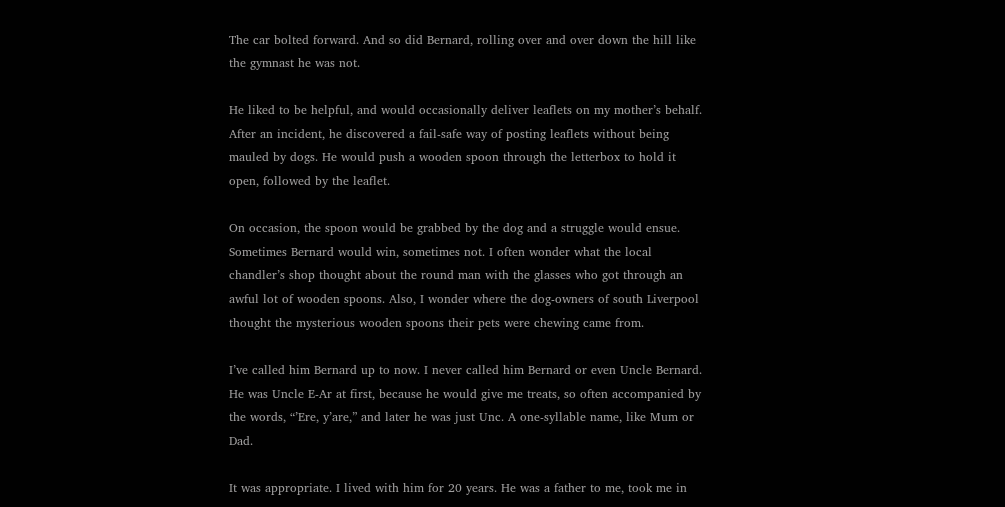The car bolted forward. And so did Bernard, rolling over and over down the hill like the gymnast he was not.

He liked to be helpful, and would occasionally deliver leaflets on my mother’s behalf. After an incident, he discovered a fail-safe way of posting leaflets without being mauled by dogs. He would push a wooden spoon through the letterbox to hold it open, followed by the leaflet.

On occasion, the spoon would be grabbed by the dog and a struggle would ensue. Sometimes Bernard would win, sometimes not. I often wonder what the local chandler’s shop thought about the round man with the glasses who got through an awful lot of wooden spoons. Also, I wonder where the dog-owners of south Liverpool thought the mysterious wooden spoons their pets were chewing came from.

I’ve called him Bernard up to now. I never called him Bernard or even Uncle Bernard. He was Uncle E-Ar at first, because he would give me treats, so often accompanied by the words, “’Ere, y’are,” and later he was just Unc. A one-syllable name, like Mum or Dad.

It was appropriate. I lived with him for 20 years. He was a father to me, took me in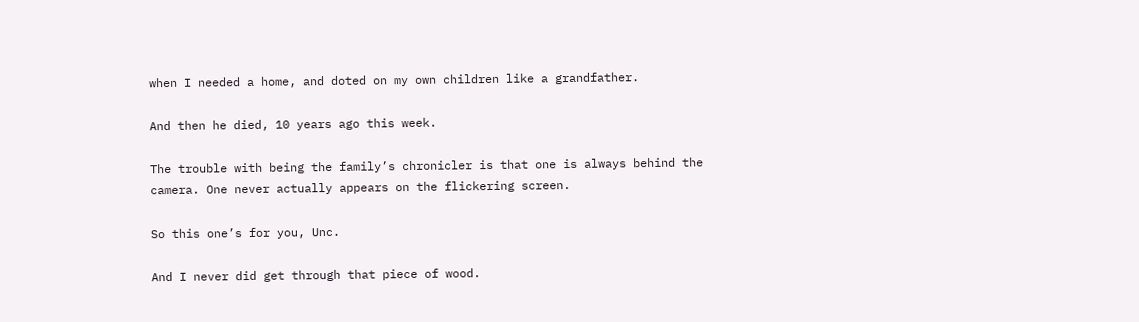when I needed a home, and doted on my own children like a grandfather.

And then he died, 10 years ago this week.

The trouble with being the family’s chronicler is that one is always behind the camera. One never actually appears on the flickering screen.

So this one’s for you, Unc.

And I never did get through that piece of wood.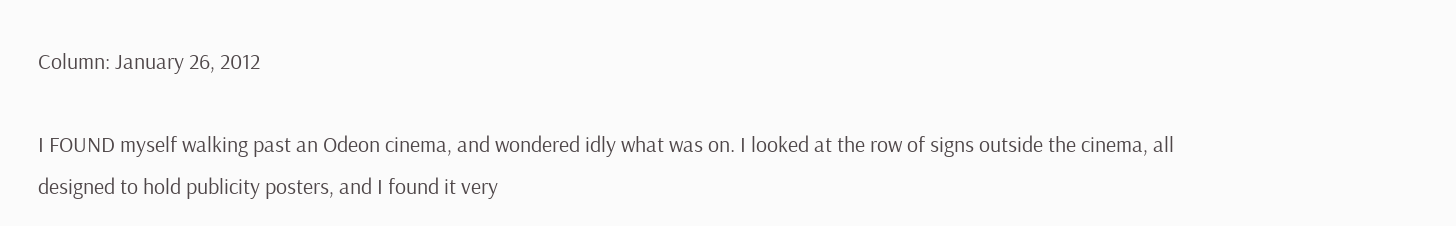Column: January 26, 2012

I FOUND myself walking past an Odeon cinema, and wondered idly what was on. I looked at the row of signs outside the cinema, all designed to hold publicity posters, and I found it very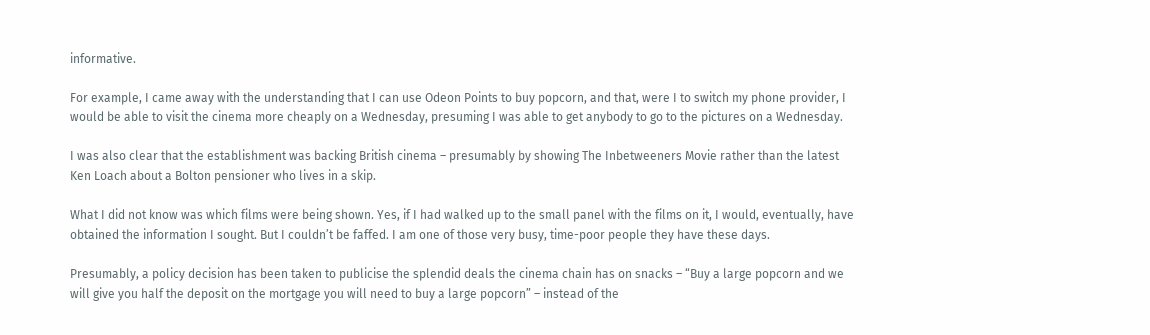informative.

For example, I came away with the understanding that I can use Odeon Points to buy popcorn, and that, were I to switch my phone provider, I would be able to visit the cinema more cheaply on a Wednesday, presuming I was able to get anybody to go to the pictures on a Wednesday.

I was also clear that the establishment was backing British cinema – presumably by showing The Inbetweeners Movie rather than the latest Ken Loach about a Bolton pensioner who lives in a skip.

What I did not know was which films were being shown. Yes, if I had walked up to the small panel with the films on it, I would, eventually, have obtained the information I sought. But I couldn’t be faffed. I am one of those very busy, time-poor people they have these days.

Presumably, a policy decision has been taken to publicise the splendid deals the cinema chain has on snacks – “Buy a large popcorn and we will give you half the deposit on the mortgage you will need to buy a large popcorn” – instead of the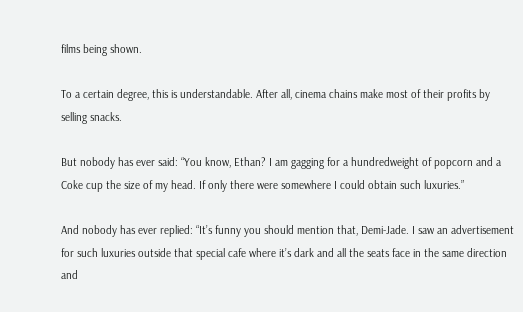films being shown.

To a certain degree, this is understandable. After all, cinema chains make most of their profits by selling snacks.

But nobody has ever said: “You know, Ethan? I am gagging for a hundredweight of popcorn and a Coke cup the size of my head. If only there were somewhere I could obtain such luxuries.”

And nobody has ever replied: “It’s funny you should mention that, Demi-Jade. I saw an advertisement for such luxuries outside that special cafe where it’s dark and all the seats face in the same direction and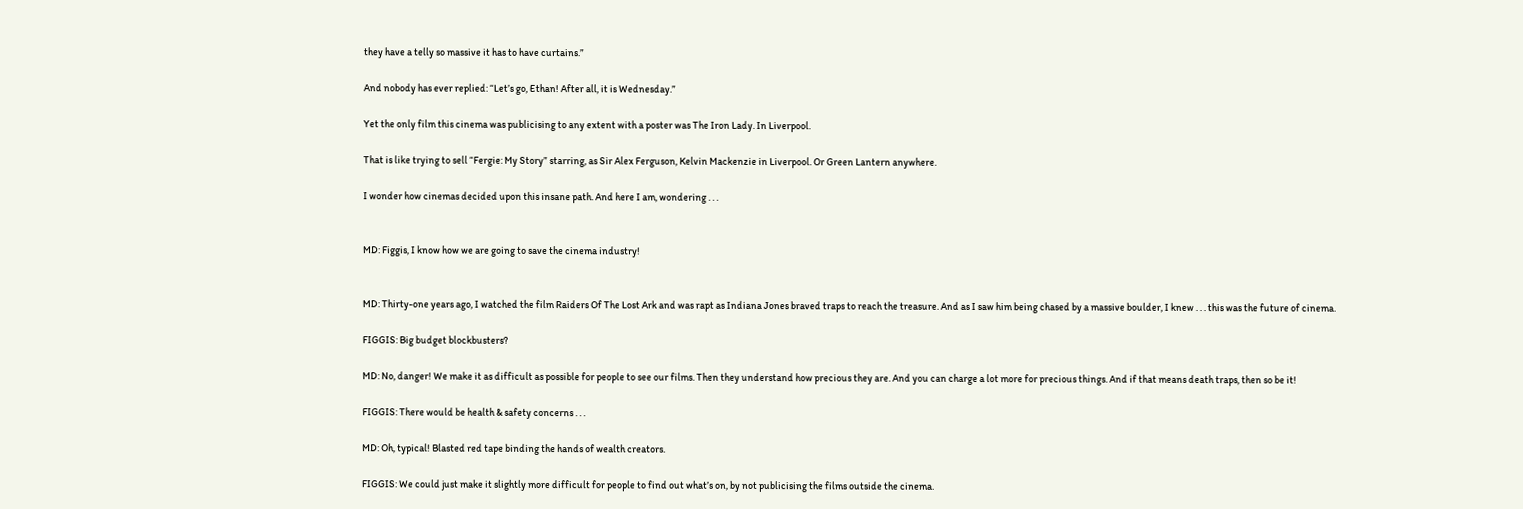they have a telly so massive it has to have curtains.”

And nobody has ever replied: “Let’s go, Ethan! After all, it is Wednesday.”

Yet the only film this cinema was publicising to any extent with a poster was The Iron Lady. In Liverpool.

That is like trying to sell “Fergie: My Story” starring, as Sir Alex Ferguson, Kelvin Mackenzie in Liverpool. Or Green Lantern anywhere.

I wonder how cinemas decided upon this insane path. And here I am, wondering . . .


MD: Figgis, I know how we are going to save the cinema industry!


MD: Thirty-one years ago, I watched the film Raiders Of The Lost Ark and was rapt as Indiana Jones braved traps to reach the treasure. And as I saw him being chased by a massive boulder, I knew . . . this was the future of cinema.

FIGGIS: Big budget blockbusters?

MD: No, danger! We make it as difficult as possible for people to see our films. Then they understand how precious they are. And you can charge a lot more for precious things. And if that means death traps, then so be it!

FIGGIS: There would be health & safety concerns . . .

MD: Oh, typical! Blasted red tape binding the hands of wealth creators.

FIGGIS: We could just make it slightly more difficult for people to find out what’s on, by not publicising the films outside the cinema.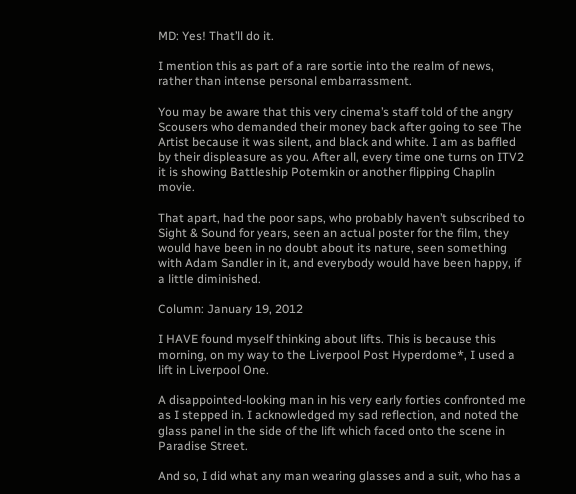MD: Yes! That’ll do it.

I mention this as part of a rare sortie into the realm of news, rather than intense personal embarrassment.

You may be aware that this very cinema’s staff told of the angry Scousers who demanded their money back after going to see The Artist because it was silent, and black and white. I am as baffled by their displeasure as you. After all, every time one turns on ITV2 it is showing Battleship Potemkin or another flipping Chaplin movie.

That apart, had the poor saps, who probably haven’t subscribed to Sight & Sound for years, seen an actual poster for the film, they would have been in no doubt about its nature, seen something with Adam Sandler in it, and everybody would have been happy, if a little diminished.

Column: January 19, 2012

I HAVE found myself thinking about lifts. This is because this morning, on my way to the Liverpool Post Hyperdome*, I used a lift in Liverpool One.

A disappointed-looking man in his very early forties confronted me as I stepped in. I acknowledged my sad reflection, and noted the glass panel in the side of the lift which faced onto the scene in Paradise Street.

And so, I did what any man wearing glasses and a suit, who has a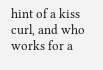hint of a kiss curl, and who works for a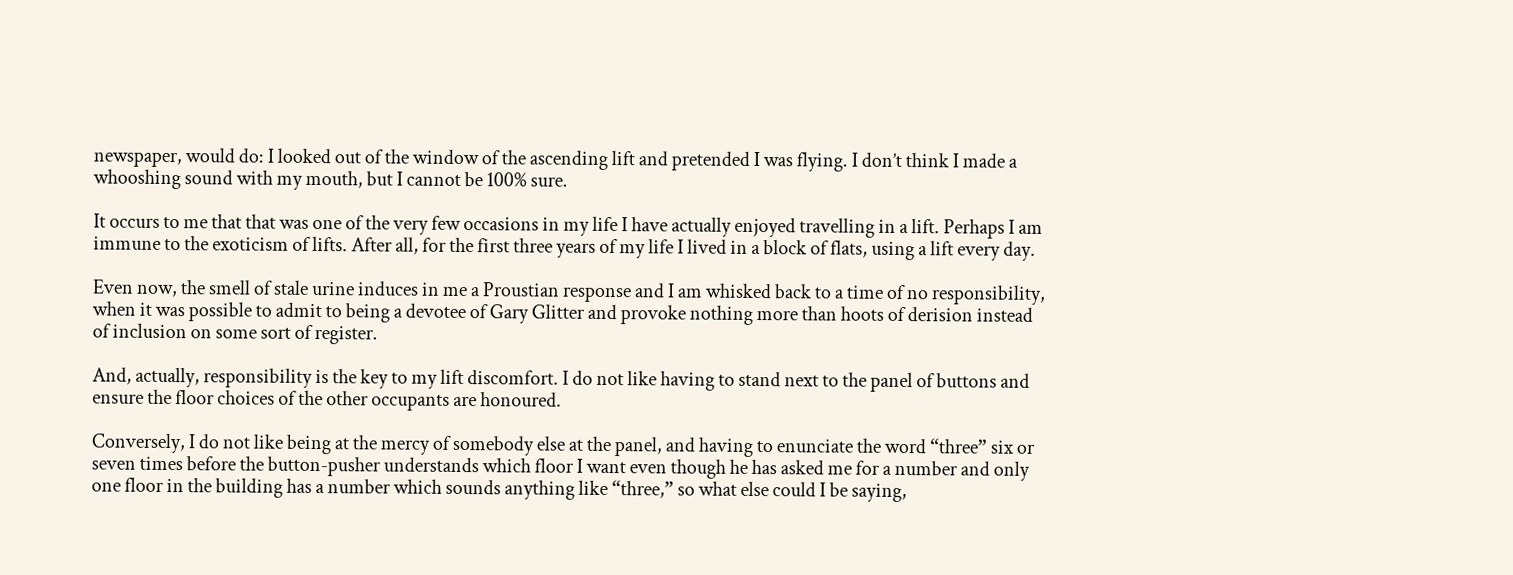newspaper, would do: I looked out of the window of the ascending lift and pretended I was flying. I don’t think I made a whooshing sound with my mouth, but I cannot be 100% sure.

It occurs to me that that was one of the very few occasions in my life I have actually enjoyed travelling in a lift. Perhaps I am immune to the exoticism of lifts. After all, for the first three years of my life I lived in a block of flats, using a lift every day.

Even now, the smell of stale urine induces in me a Proustian response and I am whisked back to a time of no responsibility, when it was possible to admit to being a devotee of Gary Glitter and provoke nothing more than hoots of derision instead of inclusion on some sort of register.

And, actually, responsibility is the key to my lift discomfort. I do not like having to stand next to the panel of buttons and ensure the floor choices of the other occupants are honoured.

Conversely, I do not like being at the mercy of somebody else at the panel, and having to enunciate the word “three” six or seven times before the button-pusher understands which floor I want even though he has asked me for a number and only one floor in the building has a number which sounds anything like “three,” so what else could I be saying,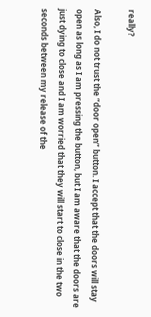really?

Also, I do not trust the “door open” button. I accept that the doors will stay open as long as I am pressing the button, but I am aware that the doors are just dying to close and I am worried that they will start to close in the two seconds between my release of the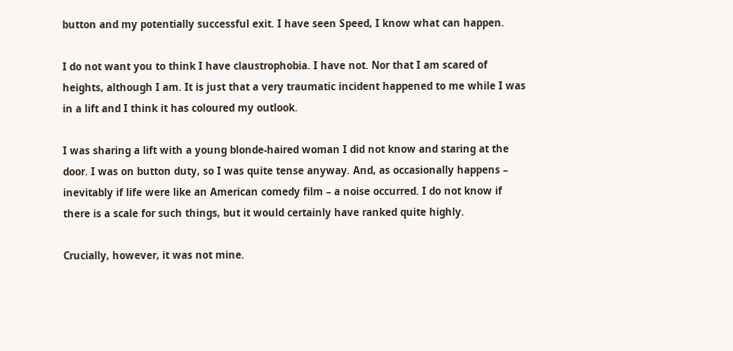button and my potentially successful exit. I have seen Speed, I know what can happen.

I do not want you to think I have claustrophobia. I have not. Nor that I am scared of heights, although I am. It is just that a very traumatic incident happened to me while I was in a lift and I think it has coloured my outlook.

I was sharing a lift with a young blonde-haired woman I did not know and staring at the door. I was on button duty, so I was quite tense anyway. And, as occasionally happens – inevitably if life were like an American comedy film – a noise occurred. I do not know if there is a scale for such things, but it would certainly have ranked quite highly.

Crucially, however, it was not mine.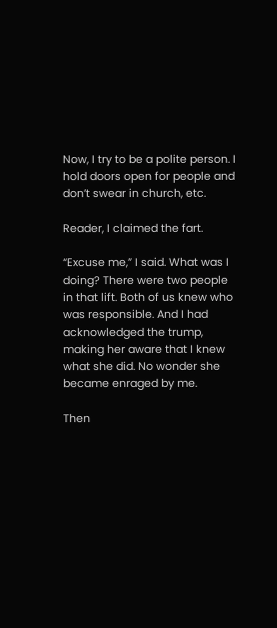Now, I try to be a polite person. I hold doors open for people and don’t swear in church, etc.

Reader, I claimed the fart.

“Excuse me,” I said. What was I doing? There were two people in that lift. Both of us knew who was responsible. And I had acknowledged the trump, making her aware that I knew what she did. No wonder she became enraged by me.

Then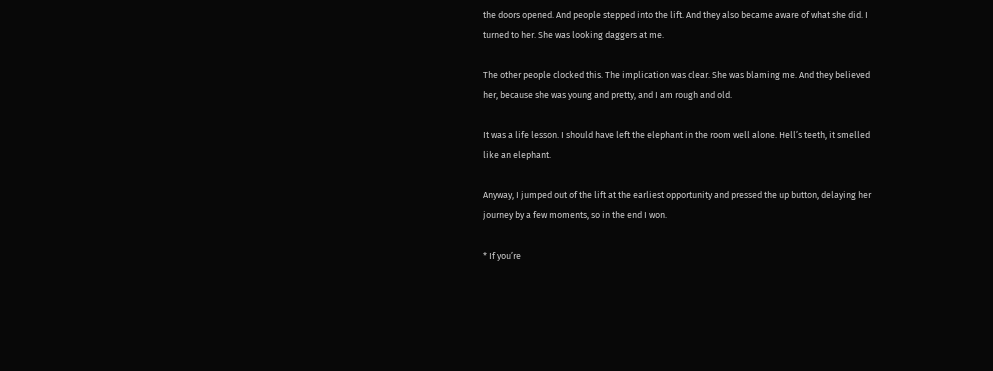the doors opened. And people stepped into the lift. And they also became aware of what she did. I turned to her. She was looking daggers at me.

The other people clocked this. The implication was clear. She was blaming me. And they believed her, because she was young and pretty, and I am rough and old.

It was a life lesson. I should have left the elephant in the room well alone. Hell’s teeth, it smelled like an elephant.

Anyway, I jumped out of the lift at the earliest opportunity and pressed the up button, delaying her journey by a few moments, so in the end I won.

* If you’re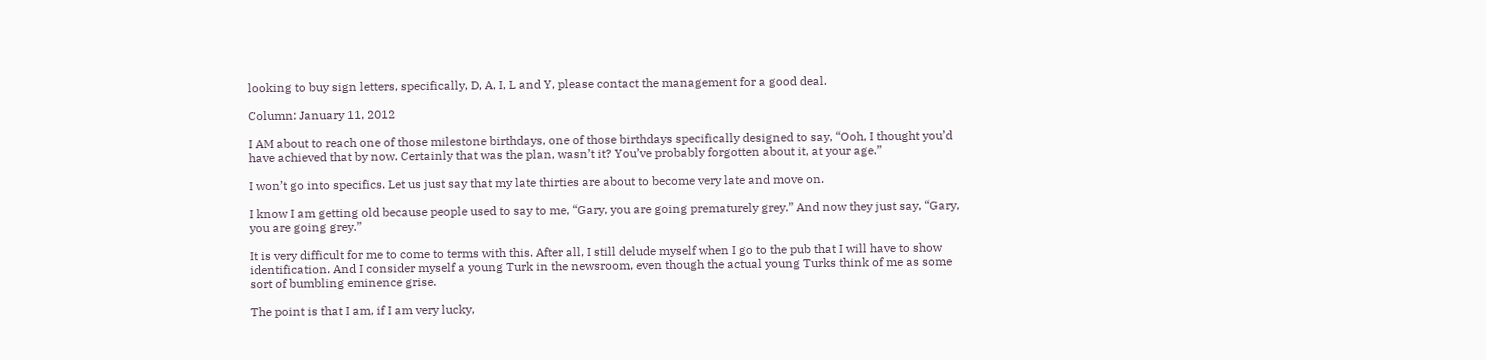looking to buy sign letters, specifically, D, A, I, L and Y, please contact the management for a good deal.

Column: January 11, 2012

I AM about to reach one of those milestone birthdays, one of those birthdays specifically designed to say, “Ooh, I thought you’d have achieved that by now. Certainly that was the plan, wasn’t it? You’ve probably forgotten about it, at your age.”

I won’t go into specifics. Let us just say that my late thirties are about to become very late and move on.

I know I am getting old because people used to say to me, “Gary, you are going prematurely grey.” And now they just say, “Gary, you are going grey.”

It is very difficult for me to come to terms with this. After all, I still delude myself when I go to the pub that I will have to show identification. And I consider myself a young Turk in the newsroom, even though the actual young Turks think of me as some sort of bumbling eminence grise.

The point is that I am, if I am very lucky,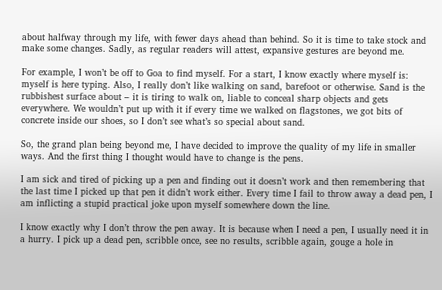about halfway through my life, with fewer days ahead than behind. So it is time to take stock and make some changes. Sadly, as regular readers will attest, expansive gestures are beyond me.

For example, I won’t be off to Goa to find myself. For a start, I know exactly where myself is: myself is here typing. Also, I really don’t like walking on sand, barefoot or otherwise. Sand is the rubbishest surface about – it is tiring to walk on, liable to conceal sharp objects and gets everywhere. We wouldn’t put up with it if every time we walked on flagstones, we got bits of concrete inside our shoes, so I don’t see what’s so special about sand.

So, the grand plan being beyond me, I have decided to improve the quality of my life in smaller ways. And the first thing I thought would have to change is the pens.

I am sick and tired of picking up a pen and finding out it doesn’t work and then remembering that the last time I picked up that pen it didn’t work either. Every time I fail to throw away a dead pen, I am inflicting a stupid practical joke upon myself somewhere down the line.

I know exactly why I don’t throw the pen away. It is because when I need a pen, I usually need it in a hurry. I pick up a dead pen, scribble once, see no results, scribble again, gouge a hole in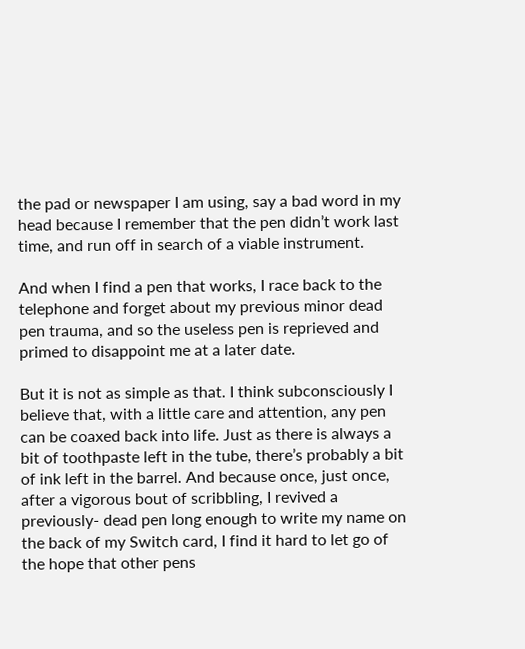the pad or newspaper I am using, say a bad word in my head because I remember that the pen didn’t work last time, and run off in search of a viable instrument.

And when I find a pen that works, I race back to the telephone and forget about my previous minor dead pen trauma, and so the useless pen is reprieved and primed to disappoint me at a later date.

But it is not as simple as that. I think subconsciously I believe that, with a little care and attention, any pen can be coaxed back into life. Just as there is always a bit of toothpaste left in the tube, there’s probably a bit of ink left in the barrel. And because once, just once, after a vigorous bout of scribbling, I revived a previously- dead pen long enough to write my name on the back of my Switch card, I find it hard to let go of the hope that other pens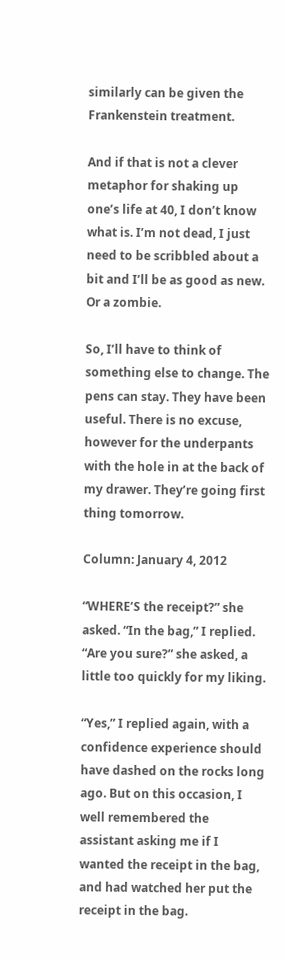similarly can be given the Frankenstein treatment.

And if that is not a clever metaphor for shaking up one’s life at 40, I don’t know what is. I’m not dead, I just need to be scribbled about a bit and I’ll be as good as new. Or a zombie.

So, I’ll have to think of something else to change. The pens can stay. They have been useful. There is no excuse, however for the underpants with the hole in at the back of my drawer. They’re going first thing tomorrow.

Column: January 4, 2012

“WHERE’S the receipt?” she asked. “In the bag,” I replied. “Are you sure?” she asked, a little too quickly for my liking.

“Yes,” I replied again, with a confidence experience should have dashed on the rocks long ago. But on this occasion, I well remembered the assistant asking me if I wanted the receipt in the bag, and had watched her put the receipt in the bag.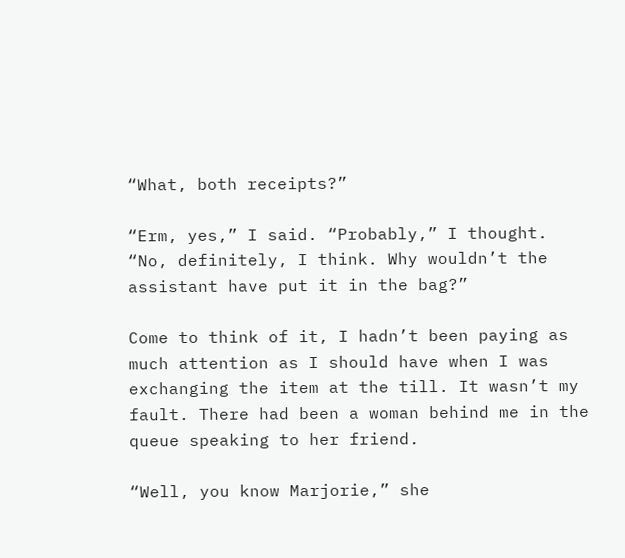“What, both receipts?”

“Erm, yes,” I said. “Probably,” I thought. “No, definitely, I think. Why wouldn’t the assistant have put it in the bag?”

Come to think of it, I hadn’t been paying as much attention as I should have when I was exchanging the item at the till. It wasn’t my fault. There had been a woman behind me in the queue speaking to her friend.

“Well, you know Marjorie,” she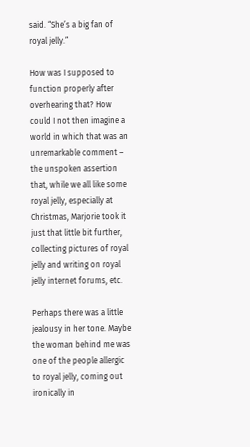said. “She’s a big fan of royal jelly.”

How was I supposed to function properly after overhearing that? How could I not then imagine a world in which that was an unremarkable comment – the unspoken assertion that, while we all like some royal jelly, especially at Christmas, Marjorie took it just that little bit further, collecting pictures of royal jelly and writing on royal jelly internet forums, etc.

Perhaps there was a little jealousy in her tone. Maybe the woman behind me was one of the people allergic to royal jelly, coming out ironically in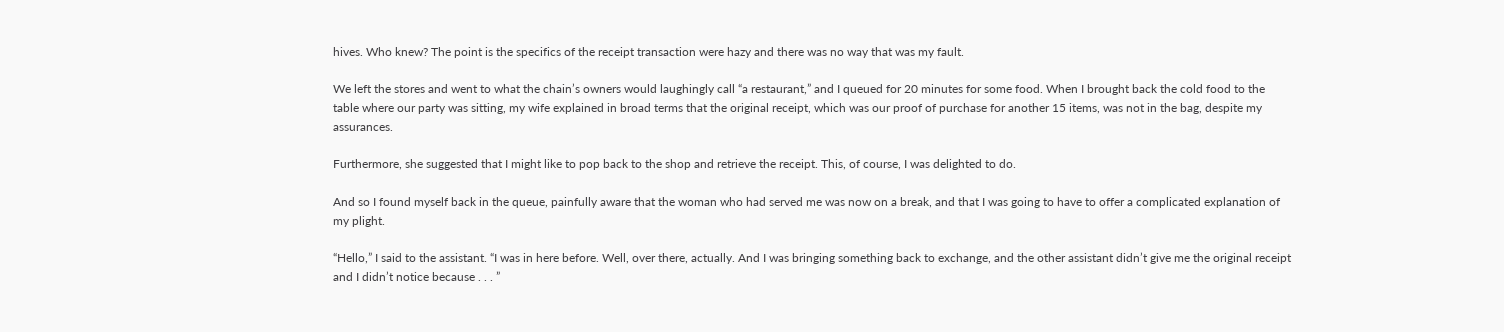hives. Who knew? The point is the specifics of the receipt transaction were hazy and there was no way that was my fault.

We left the stores and went to what the chain’s owners would laughingly call “a restaurant,” and I queued for 20 minutes for some food. When I brought back the cold food to the table where our party was sitting, my wife explained in broad terms that the original receipt, which was our proof of purchase for another 15 items, was not in the bag, despite my assurances.

Furthermore, she suggested that I might like to pop back to the shop and retrieve the receipt. This, of course, I was delighted to do.

And so I found myself back in the queue, painfully aware that the woman who had served me was now on a break, and that I was going to have to offer a complicated explanation of my plight.

“Hello,” I said to the assistant. “I was in here before. Well, over there, actually. And I was bringing something back to exchange, and the other assistant didn’t give me the original receipt and I didn’t notice because . . . ”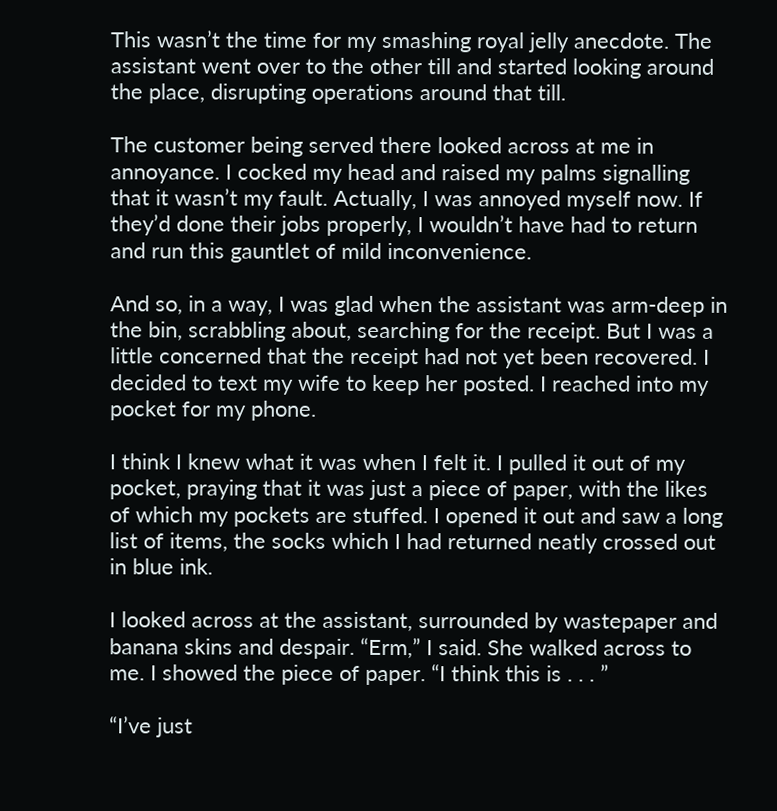This wasn’t the time for my smashing royal jelly anecdote. The assistant went over to the other till and started looking around the place, disrupting operations around that till.

The customer being served there looked across at me in annoyance. I cocked my head and raised my palms signalling that it wasn’t my fault. Actually, I was annoyed myself now. If they’d done their jobs properly, I wouldn’t have had to return and run this gauntlet of mild inconvenience.

And so, in a way, I was glad when the assistant was arm-deep in the bin, scrabbling about, searching for the receipt. But I was a little concerned that the receipt had not yet been recovered. I decided to text my wife to keep her posted. I reached into my pocket for my phone.

I think I knew what it was when I felt it. I pulled it out of my pocket, praying that it was just a piece of paper, with the likes of which my pockets are stuffed. I opened it out and saw a long list of items, the socks which I had returned neatly crossed out in blue ink.

I looked across at the assistant, surrounded by wastepaper and banana skins and despair. “Erm,” I said. She walked across to me. I showed the piece of paper. “I think this is . . . ”

“I’ve just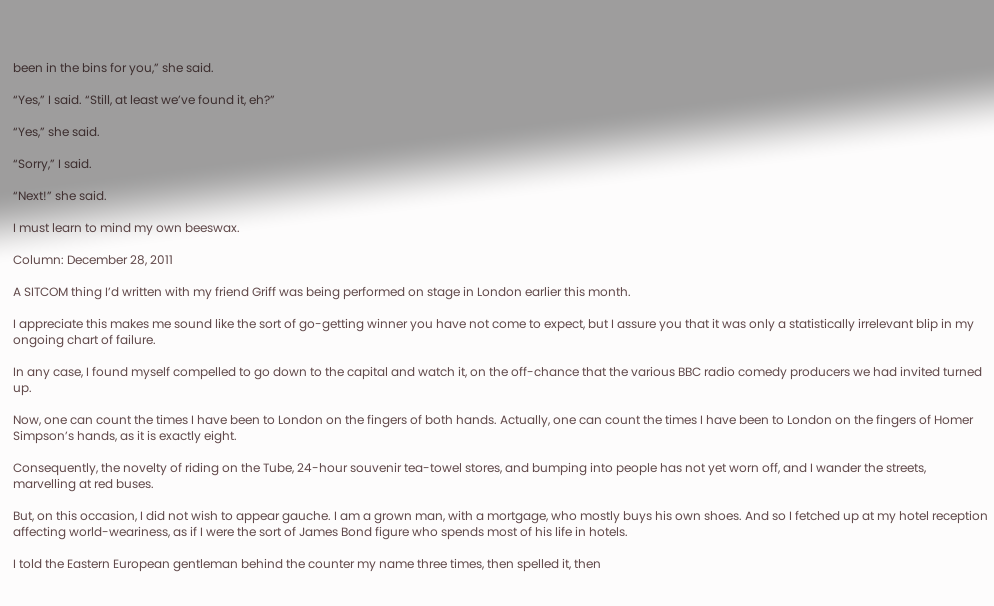been in the bins for you,” she said.

“Yes,” I said. “Still, at least we’ve found it, eh?”

“Yes,” she said.

“Sorry,” I said.

“Next!” she said.

I must learn to mind my own beeswax.

Column: December 28, 2011

A SITCOM thing I’d written with my friend Griff was being performed on stage in London earlier this month.

I appreciate this makes me sound like the sort of go-getting winner you have not come to expect, but I assure you that it was only a statistically irrelevant blip in my ongoing chart of failure.

In any case, I found myself compelled to go down to the capital and watch it, on the off-chance that the various BBC radio comedy producers we had invited turned up.

Now, one can count the times I have been to London on the fingers of both hands. Actually, one can count the times I have been to London on the fingers of Homer Simpson’s hands, as it is exactly eight.

Consequently, the novelty of riding on the Tube, 24-hour souvenir tea-towel stores, and bumping into people has not yet worn off, and I wander the streets, marvelling at red buses.

But, on this occasion, I did not wish to appear gauche. I am a grown man, with a mortgage, who mostly buys his own shoes. And so I fetched up at my hotel reception affecting world-weariness, as if I were the sort of James Bond figure who spends most of his life in hotels.

I told the Eastern European gentleman behind the counter my name three times, then spelled it, then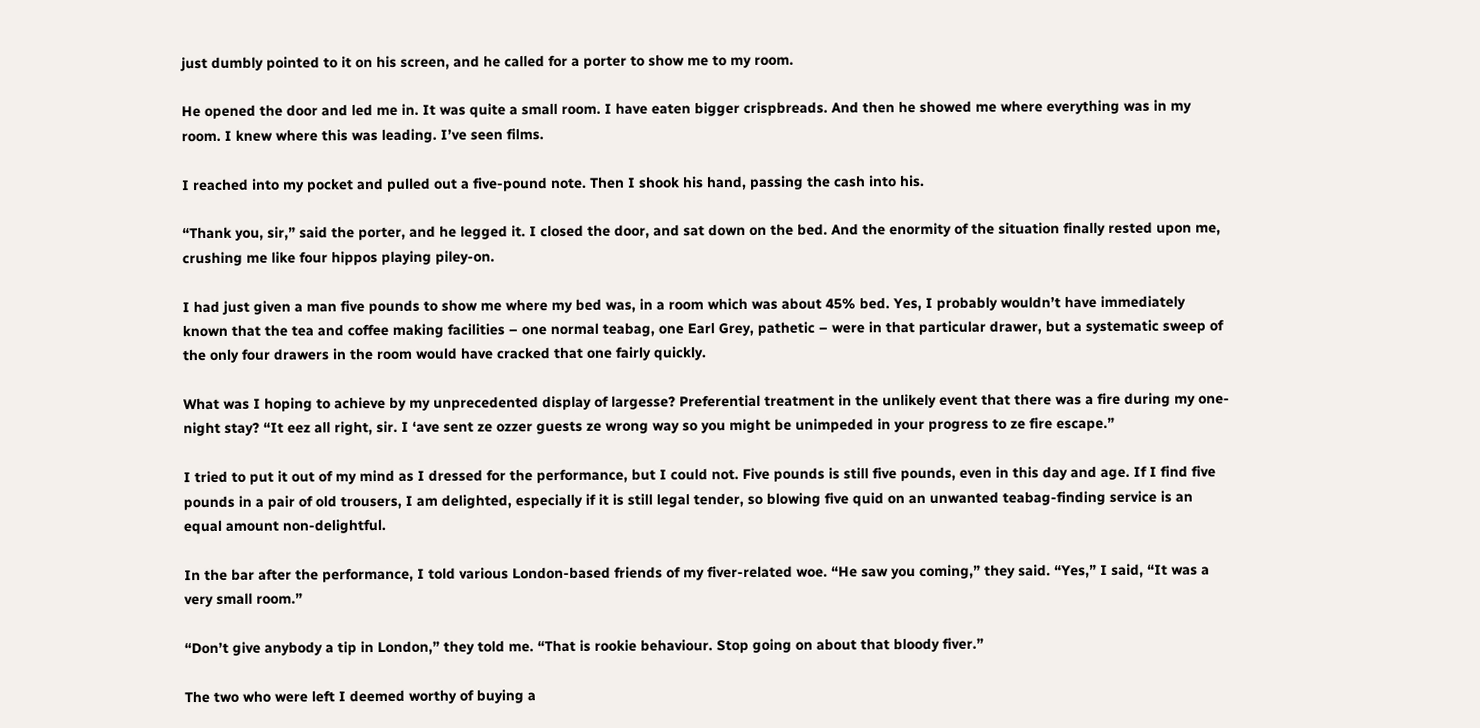just dumbly pointed to it on his screen, and he called for a porter to show me to my room.

He opened the door and led me in. It was quite a small room. I have eaten bigger crispbreads. And then he showed me where everything was in my room. I knew where this was leading. I’ve seen films.

I reached into my pocket and pulled out a five-pound note. Then I shook his hand, passing the cash into his.

“Thank you, sir,” said the porter, and he legged it. I closed the door, and sat down on the bed. And the enormity of the situation finally rested upon me, crushing me like four hippos playing piley-on.

I had just given a man five pounds to show me where my bed was, in a room which was about 45% bed. Yes, I probably wouldn’t have immediately known that the tea and coffee making facilities – one normal teabag, one Earl Grey, pathetic – were in that particular drawer, but a systematic sweep of the only four drawers in the room would have cracked that one fairly quickly.

What was I hoping to achieve by my unprecedented display of largesse? Preferential treatment in the unlikely event that there was a fire during my one-night stay? “It eez all right, sir. I ‘ave sent ze ozzer guests ze wrong way so you might be unimpeded in your progress to ze fire escape.”

I tried to put it out of my mind as I dressed for the performance, but I could not. Five pounds is still five pounds, even in this day and age. If I find five pounds in a pair of old trousers, I am delighted, especially if it is still legal tender, so blowing five quid on an unwanted teabag-finding service is an equal amount non-delightful.

In the bar after the performance, I told various London-based friends of my fiver-related woe. “He saw you coming,” they said. “Yes,” I said, “It was a very small room.”

“Don’t give anybody a tip in London,” they told me. “That is rookie behaviour. Stop going on about that bloody fiver.”

The two who were left I deemed worthy of buying a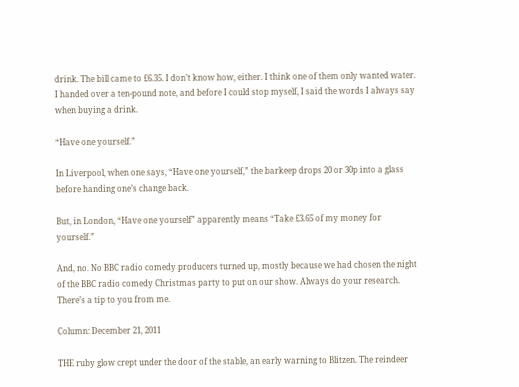drink. The bill came to £6.35. I don’t know how, either. I think one of them only wanted water. I handed over a ten-pound note, and before I could stop myself, I said the words I always say when buying a drink.

“Have one yourself.”

In Liverpool, when one says, “Have one yourself,” the barkeep drops 20 or 30p into a glass before handing one’s change back.

But, in London, “Have one yourself” apparently means “Take £3.65 of my money for yourself.”

And, no. No BBC radio comedy producers turned up, mostly because we had chosen the night of the BBC radio comedy Christmas party to put on our show. Always do your research. There’s a tip to you from me.

Column: December 21, 2011

THE ruby glow crept under the door of the stable, an early warning to Blitzen. The reindeer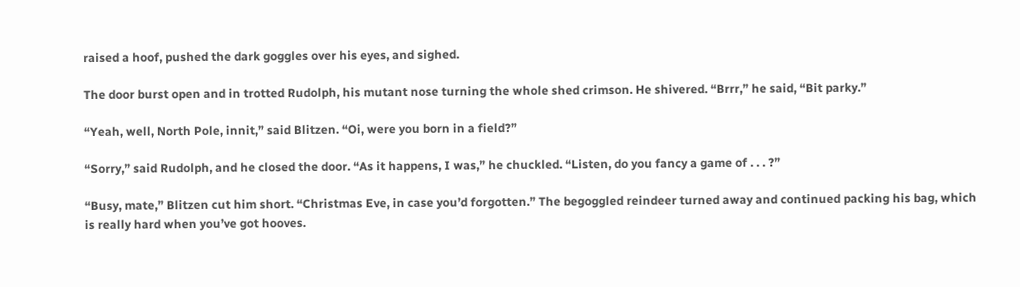raised a hoof, pushed the dark goggles over his eyes, and sighed.

The door burst open and in trotted Rudolph, his mutant nose turning the whole shed crimson. He shivered. “Brrr,” he said, “Bit parky.”

“Yeah, well, North Pole, innit,” said Blitzen. “Oi, were you born in a field?”

“Sorry,” said Rudolph, and he closed the door. “As it happens, I was,” he chuckled. “Listen, do you fancy a game of . . . ?”

“Busy, mate,” Blitzen cut him short. “Christmas Eve, in case you’d forgotten.” The begoggled reindeer turned away and continued packing his bag, which is really hard when you’ve got hooves.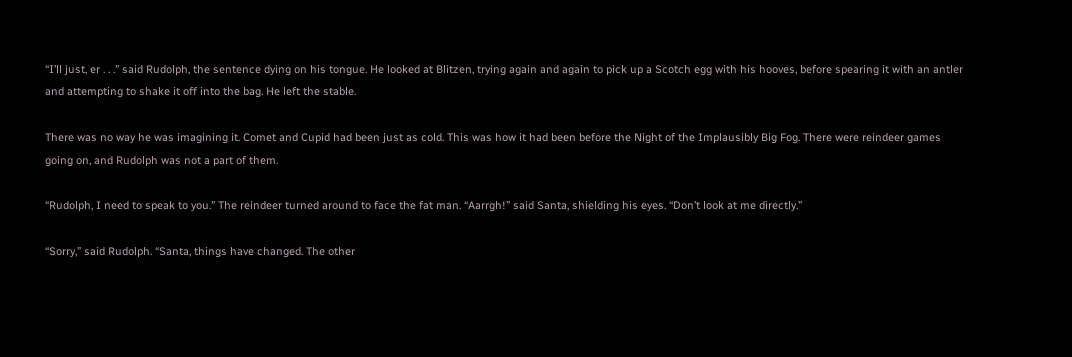“I’ll just, er . . .” said Rudolph, the sentence dying on his tongue. He looked at Blitzen, trying again and again to pick up a Scotch egg with his hooves, before spearing it with an antler and attempting to shake it off into the bag. He left the stable.

There was no way he was imagining it. Comet and Cupid had been just as cold. This was how it had been before the Night of the Implausibly Big Fog. There were reindeer games going on, and Rudolph was not a part of them.

“Rudolph, I need to speak to you.” The reindeer turned around to face the fat man. “Aarrgh!” said Santa, shielding his eyes. “Don’t look at me directly.”

“Sorry,” said Rudolph. “Santa, things have changed. The other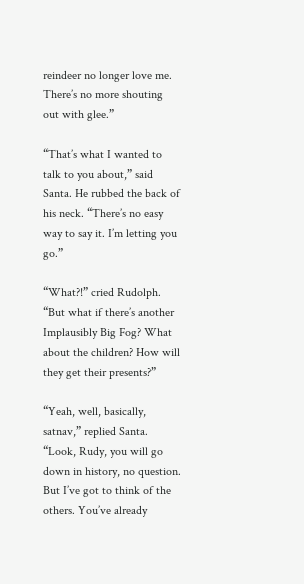reindeer no longer love me. There’s no more shouting out with glee.”

“That’s what I wanted to talk to you about,” said Santa. He rubbed the back of his neck. “There’s no easy way to say it. I’m letting you go.”

“What?!” cried Rudolph. “But what if there’s another Implausibly Big Fog? What about the children? How will they get their presents?”

“Yeah, well, basically, satnav,” replied Santa. “Look, Rudy, you will go down in history, no question. But I’ve got to think of the others. You’ve already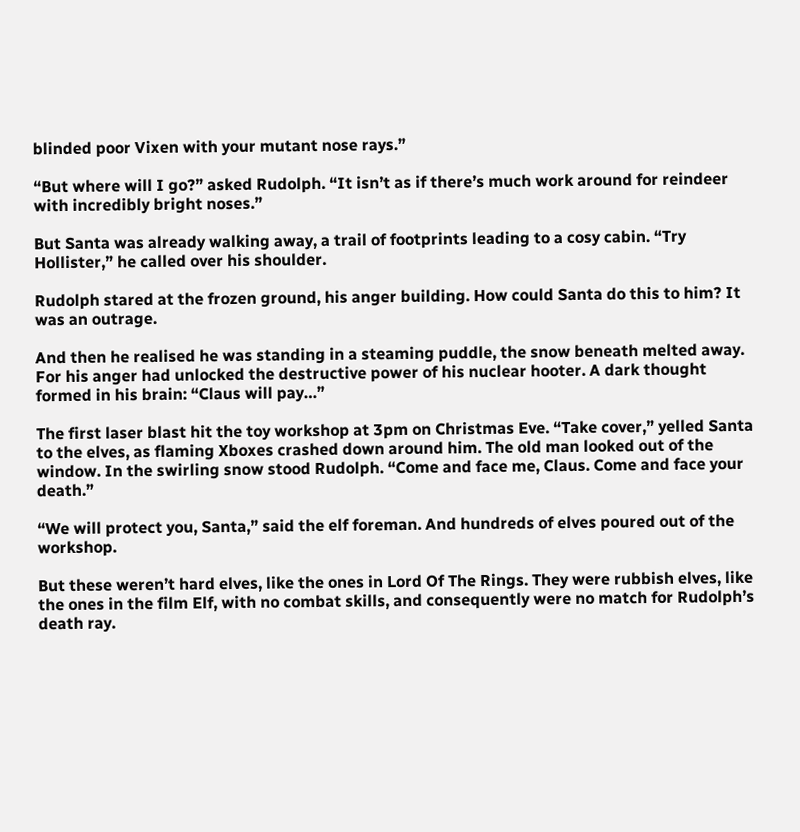blinded poor Vixen with your mutant nose rays.”

“But where will I go?” asked Rudolph. “It isn’t as if there’s much work around for reindeer with incredibly bright noses.”

But Santa was already walking away, a trail of footprints leading to a cosy cabin. “Try Hollister,” he called over his shoulder.

Rudolph stared at the frozen ground, his anger building. How could Santa do this to him? It was an outrage.

And then he realised he was standing in a steaming puddle, the snow beneath melted away. For his anger had unlocked the destructive power of his nuclear hooter. A dark thought formed in his brain: “Claus will pay…”

The first laser blast hit the toy workshop at 3pm on Christmas Eve. “Take cover,” yelled Santa to the elves, as flaming Xboxes crashed down around him. The old man looked out of the window. In the swirling snow stood Rudolph. “Come and face me, Claus. Come and face your death.”

“We will protect you, Santa,” said the elf foreman. And hundreds of elves poured out of the workshop.

But these weren’t hard elves, like the ones in Lord Of The Rings. They were rubbish elves, like the ones in the film Elf, with no combat skills, and consequently were no match for Rudolph’s death ray.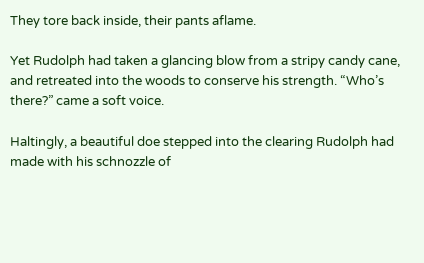They tore back inside, their pants aflame.

Yet Rudolph had taken a glancing blow from a stripy candy cane, and retreated into the woods to conserve his strength. “Who’s there?” came a soft voice.

Haltingly, a beautiful doe stepped into the clearing Rudolph had made with his schnozzle of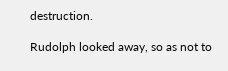destruction.

Rudolph looked away, so as not to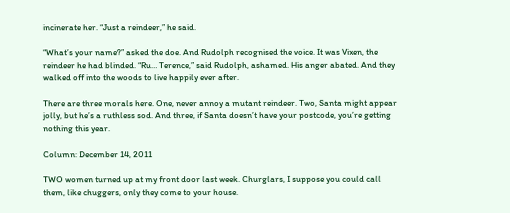incinerate her. “Just a reindeer,” he said.

“What’s your name?” asked the doe. And Rudolph recognised the voice. It was Vixen, the reindeer he had blinded. “Ru… Terence,” said Rudolph, ashamed. His anger abated. And they walked off into the woods to live happily ever after.

There are three morals here. One, never annoy a mutant reindeer. Two, Santa might appear jolly, but he’s a ruthless sod. And three, if Santa doesn’t have your postcode, you’re getting nothing this year.

Column: December 14, 2011

TWO women turned up at my front door last week. Churglars, I suppose you could call them, like chuggers, only they come to your house.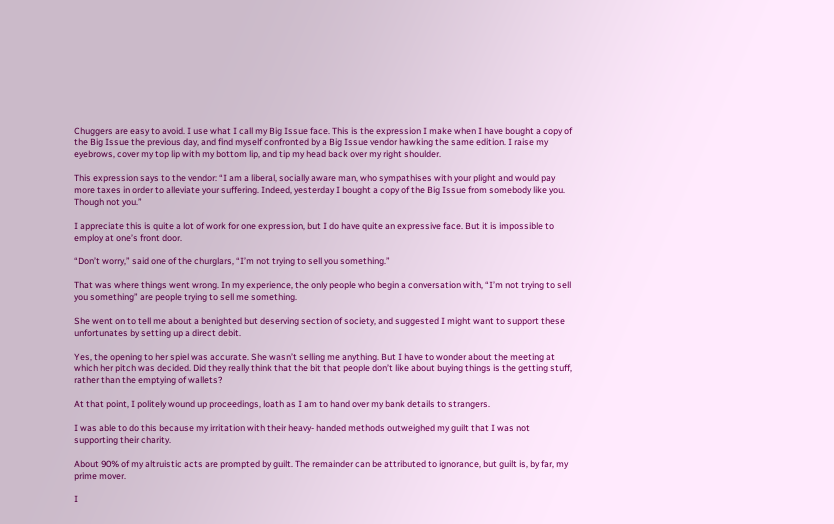Chuggers are easy to avoid. I use what I call my Big Issue face. This is the expression I make when I have bought a copy of the Big Issue the previous day, and find myself confronted by a Big Issue vendor hawking the same edition. I raise my eyebrows, cover my top lip with my bottom lip, and tip my head back over my right shoulder.

This expression says to the vendor: “I am a liberal, socially aware man, who sympathises with your plight and would pay more taxes in order to alleviate your suffering. Indeed, yesterday I bought a copy of the Big Issue from somebody like you. Though not you.”

I appreciate this is quite a lot of work for one expression, but I do have quite an expressive face. But it is impossible to employ at one’s front door.

“Don’t worry,” said one of the churglars, “I’m not trying to sell you something.”

That was where things went wrong. In my experience, the only people who begin a conversation with, “I’m not trying to sell you something” are people trying to sell me something.

She went on to tell me about a benighted but deserving section of society, and suggested I might want to support these unfortunates by setting up a direct debit.

Yes, the opening to her spiel was accurate. She wasn’t selling me anything. But I have to wonder about the meeting at which her pitch was decided. Did they really think that the bit that people don’t like about buying things is the getting stuff, rather than the emptying of wallets?

At that point, I politely wound up proceedings, loath as I am to hand over my bank details to strangers.

I was able to do this because my irritation with their heavy- handed methods outweighed my guilt that I was not supporting their charity.

About 90% of my altruistic acts are prompted by guilt. The remainder can be attributed to ignorance, but guilt is, by far, my prime mover.

I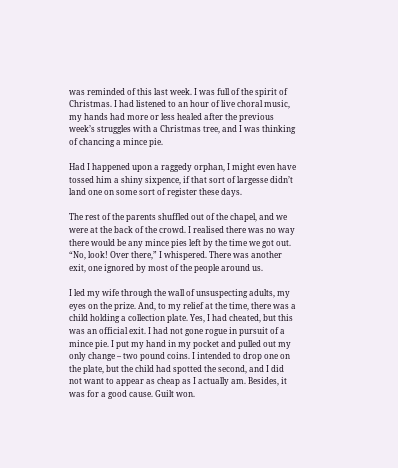was reminded of this last week. I was full of the spirit of Christmas. I had listened to an hour of live choral music, my hands had more or less healed after the previous week’s struggles with a Christmas tree, and I was thinking of chancing a mince pie.

Had I happened upon a raggedy orphan, I might even have tossed him a shiny sixpence, if that sort of largesse didn’t land one on some sort of register these days.

The rest of the parents shuffled out of the chapel, and we were at the back of the crowd. I realised there was no way there would be any mince pies left by the time we got out. “No, look! Over there,” I whispered. There was another exit, one ignored by most of the people around us.

I led my wife through the wall of unsuspecting adults, my eyes on the prize. And, to my relief at the time, there was a child holding a collection plate. Yes, I had cheated, but this was an official exit. I had not gone rogue in pursuit of a mince pie. I put my hand in my pocket and pulled out my only change – two pound coins. I intended to drop one on the plate, but the child had spotted the second, and I did not want to appear as cheap as I actually am. Besides, it was for a good cause. Guilt won.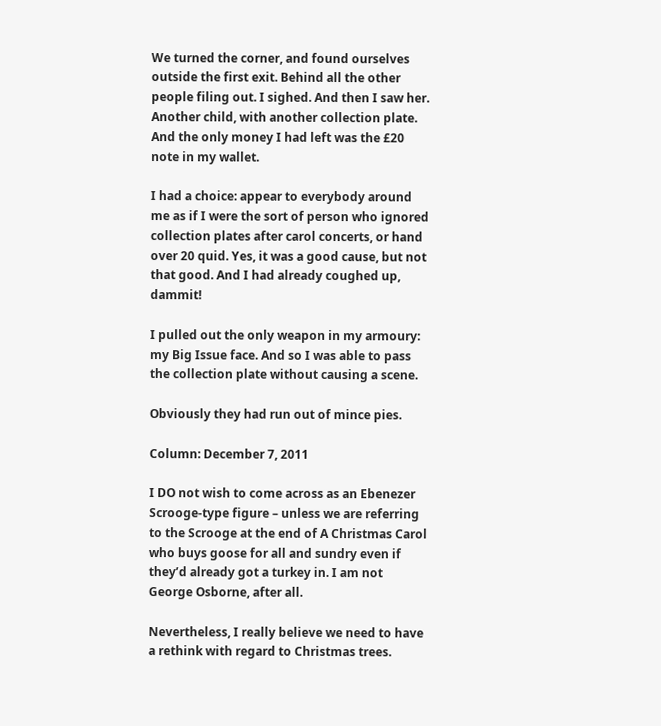We turned the corner, and found ourselves outside the first exit. Behind all the other people filing out. I sighed. And then I saw her. Another child, with another collection plate. And the only money I had left was the £20 note in my wallet.

I had a choice: appear to everybody around me as if I were the sort of person who ignored collection plates after carol concerts, or hand over 20 quid. Yes, it was a good cause, but not that good. And I had already coughed up, dammit!

I pulled out the only weapon in my armoury: my Big Issue face. And so I was able to pass the collection plate without causing a scene.

Obviously they had run out of mince pies.

Column: December 7, 2011

I DO not wish to come across as an Ebenezer Scrooge-type figure – unless we are referring to the Scrooge at the end of A Christmas Carol who buys goose for all and sundry even if they’d already got a turkey in. I am not George Osborne, after all.

Nevertheless, I really believe we need to have a rethink with regard to Christmas trees.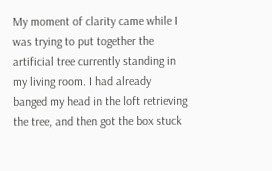My moment of clarity came while I was trying to put together the artificial tree currently standing in my living room. I had already banged my head in the loft retrieving the tree, and then got the box stuck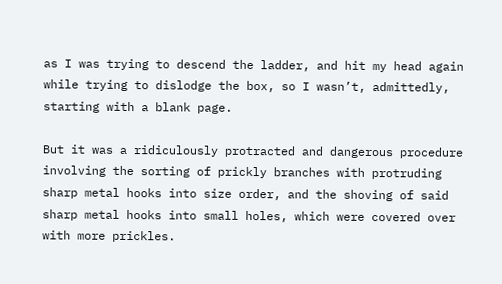as I was trying to descend the ladder, and hit my head again while trying to dislodge the box, so I wasn’t, admittedly, starting with a blank page.

But it was a ridiculously protracted and dangerous procedure involving the sorting of prickly branches with protruding sharp metal hooks into size order, and the shoving of said sharp metal hooks into small holes, which were covered over with more prickles.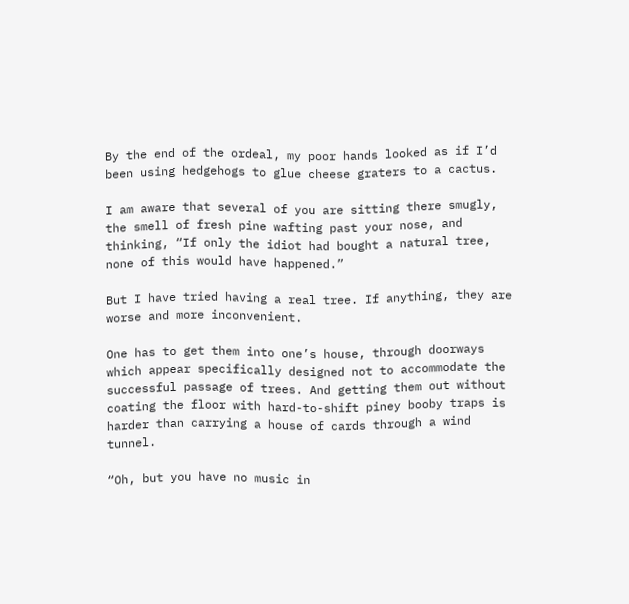By the end of the ordeal, my poor hands looked as if I’d been using hedgehogs to glue cheese graters to a cactus.

I am aware that several of you are sitting there smugly, the smell of fresh pine wafting past your nose, and thinking, “If only the idiot had bought a natural tree, none of this would have happened.”

But I have tried having a real tree. If anything, they are worse and more inconvenient.

One has to get them into one’s house, through doorways which appear specifically designed not to accommodate the successful passage of trees. And getting them out without coating the floor with hard-to-shift piney booby traps is harder than carrying a house of cards through a wind tunnel.

“Oh, but you have no music in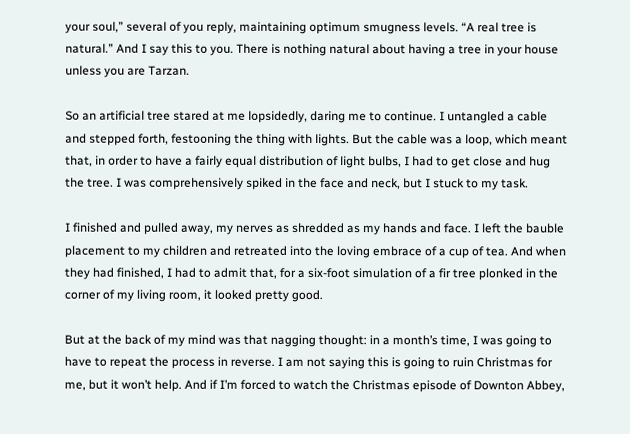your soul,” several of you reply, maintaining optimum smugness levels. “A real tree is natural.” And I say this to you. There is nothing natural about having a tree in your house unless you are Tarzan.

So an artificial tree stared at me lopsidedly, daring me to continue. I untangled a cable and stepped forth, festooning the thing with lights. But the cable was a loop, which meant that, in order to have a fairly equal distribution of light bulbs, I had to get close and hug the tree. I was comprehensively spiked in the face and neck, but I stuck to my task.

I finished and pulled away, my nerves as shredded as my hands and face. I left the bauble placement to my children and retreated into the loving embrace of a cup of tea. And when they had finished, I had to admit that, for a six-foot simulation of a fir tree plonked in the corner of my living room, it looked pretty good.

But at the back of my mind was that nagging thought: in a month’s time, I was going to have to repeat the process in reverse. I am not saying this is going to ruin Christmas for me, but it won’t help. And if I’m forced to watch the Christmas episode of Downton Abbey,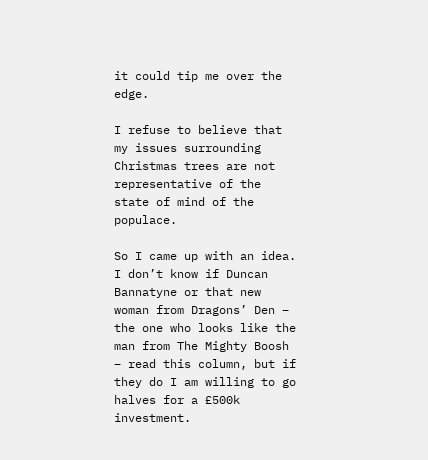it could tip me over the edge.

I refuse to believe that my issues surrounding Christmas trees are not representative of the state of mind of the populace.

So I came up with an idea. I don’t know if Duncan Bannatyne or that new woman from Dragons’ Den – the one who looks like the man from The Mighty Boosh – read this column, but if they do I am willing to go halves for a £500k investment.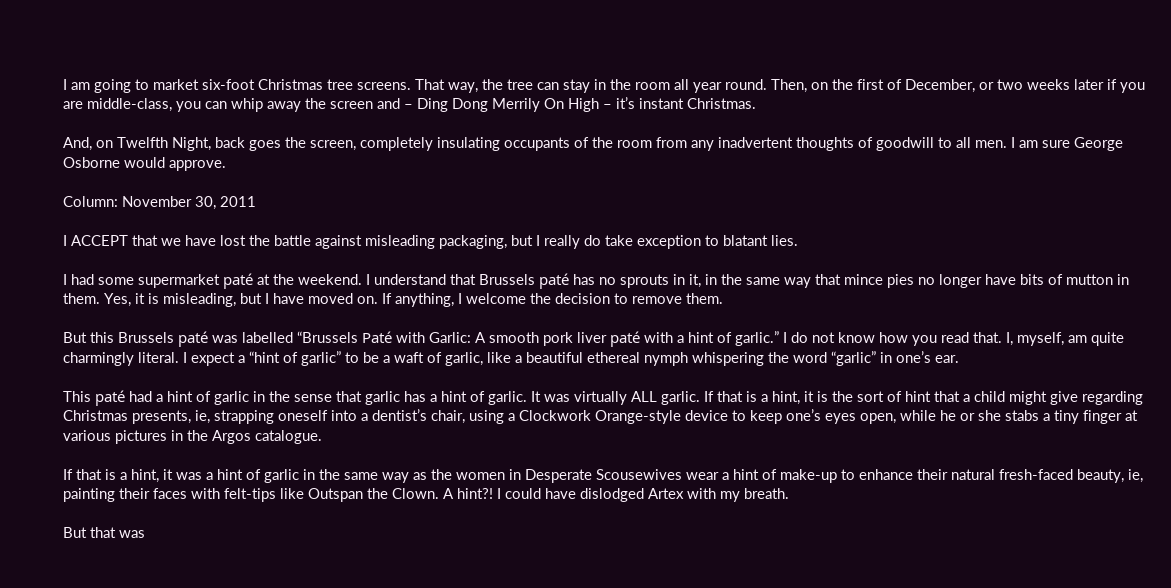I am going to market six-foot Christmas tree screens. That way, the tree can stay in the room all year round. Then, on the first of December, or two weeks later if you are middle-class, you can whip away the screen and – Ding Dong Merrily On High – it’s instant Christmas.

And, on Twelfth Night, back goes the screen, completely insulating occupants of the room from any inadvertent thoughts of goodwill to all men. I am sure George Osborne would approve.

Column: November 30, 2011

I ACCEPT that we have lost the battle against misleading packaging, but I really do take exception to blatant lies.

I had some supermarket paté at the weekend. I understand that Brussels paté has no sprouts in it, in the same way that mince pies no longer have bits of mutton in them. Yes, it is misleading, but I have moved on. If anything, I welcome the decision to remove them.

But this Brussels paté was labelled “Brussels Paté with Garlic: A smooth pork liver paté with a hint of garlic.” I do not know how you read that. I, myself, am quite charmingly literal. I expect a “hint of garlic” to be a waft of garlic, like a beautiful ethereal nymph whispering the word “garlic” in one’s ear.

This paté had a hint of garlic in the sense that garlic has a hint of garlic. It was virtually ALL garlic. If that is a hint, it is the sort of hint that a child might give regarding Christmas presents, ie, strapping oneself into a dentist’s chair, using a Clockwork Orange-style device to keep one’s eyes open, while he or she stabs a tiny finger at various pictures in the Argos catalogue.

If that is a hint, it was a hint of garlic in the same way as the women in Desperate Scousewives wear a hint of make-up to enhance their natural fresh-faced beauty, ie, painting their faces with felt-tips like Outspan the Clown. A hint?! I could have dislodged Artex with my breath.

But that was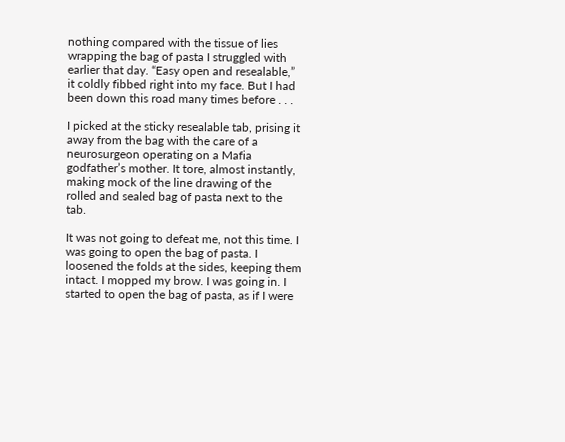nothing compared with the tissue of lies wrapping the bag of pasta I struggled with earlier that day. “Easy open and resealable,” it coldly fibbed right into my face. But I had been down this road many times before . . .

I picked at the sticky resealable tab, prising it away from the bag with the care of a neurosurgeon operating on a Mafia godfather’s mother. It tore, almost instantly, making mock of the line drawing of the rolled and sealed bag of pasta next to the tab.

It was not going to defeat me, not this time. I was going to open the bag of pasta. I loosened the folds at the sides, keeping them intact. I mopped my brow. I was going in. I started to open the bag of pasta, as if I were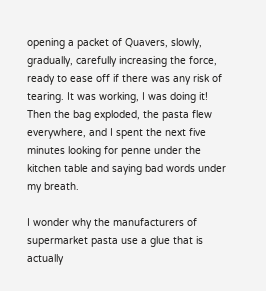opening a packet of Quavers, slowly, gradually, carefully increasing the force, ready to ease off if there was any risk of tearing. It was working, I was doing it! Then the bag exploded, the pasta flew everywhere, and I spent the next five minutes looking for penne under the kitchen table and saying bad words under my breath.

I wonder why the manufacturers of supermarket pasta use a glue that is actually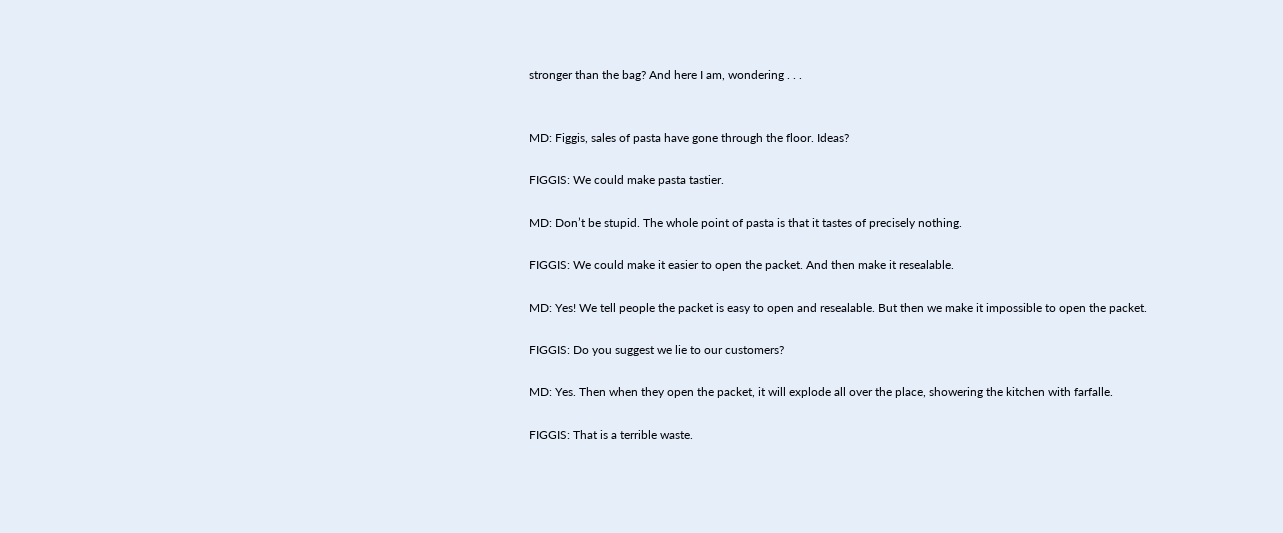stronger than the bag? And here I am, wondering . . .


MD: Figgis, sales of pasta have gone through the floor. Ideas?

FIGGIS: We could make pasta tastier.

MD: Don’t be stupid. The whole point of pasta is that it tastes of precisely nothing.

FIGGIS: We could make it easier to open the packet. And then make it resealable.

MD: Yes! We tell people the packet is easy to open and resealable. But then we make it impossible to open the packet.

FIGGIS: Do you suggest we lie to our customers?

MD: Yes. Then when they open the packet, it will explode all over the place, showering the kitchen with farfalle.

FIGGIS: That is a terrible waste.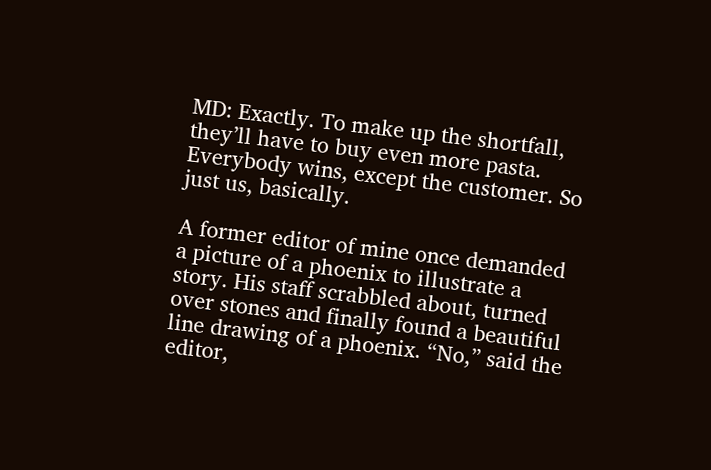MD: Exactly. To make up the shortfall, they’ll have to buy even more pasta. Everybody wins, except the customer. So just us, basically.

A former editor of mine once demanded a picture of a phoenix to illustrate a story. His staff scrabbled about, turned over stones and finally found a beautiful line drawing of a phoenix. “No,” said the editor,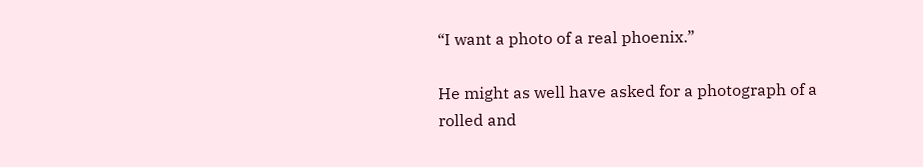“I want a photo of a real phoenix.”

He might as well have asked for a photograph of a rolled and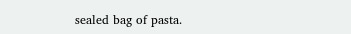sealed bag of pasta.